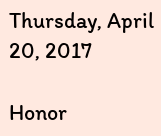Thursday, April 20, 2017

Honor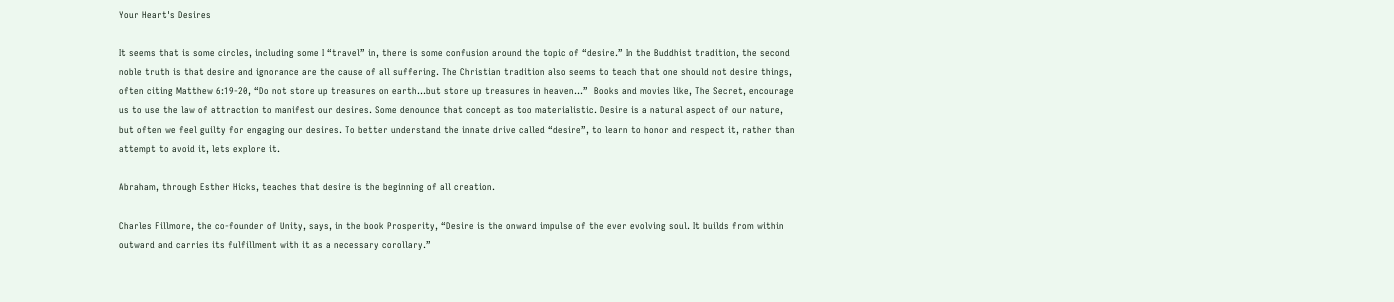Your Heart's Desires

It seems that is some circles, including some I “travel” in, there is some confusion around the topic of “desire.” In the Buddhist tradition, the second noble truth is that desire and ignorance are the cause of all suffering. The Christian tradition also seems to teach that one should not desire things, often citing Matthew 6:19-20, “Do not store up treasures on earth…but store up treasures in heaven…”  Books and movies like, The Secret, encourage us to use the law of attraction to manifest our desires. Some denounce that concept as too materialistic. Desire is a natural aspect of our nature, but often we feel guilty for engaging our desires. To better understand the innate drive called “desire”, to learn to honor and respect it, rather than attempt to avoid it, lets explore it.

Abraham, through Esther Hicks, teaches that desire is the beginning of all creation.

Charles Fillmore, the co-founder of Unity, says, in the book Prosperity, “Desire is the onward impulse of the ever evolving soul. It builds from within outward and carries its fulfillment with it as a necessary corollary.”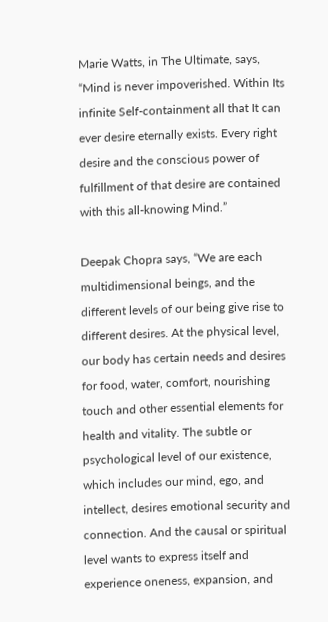Marie Watts, in The Ultimate, says, “Mind is never impoverished. Within Its infinite Self-containment all that It can ever desire eternally exists. Every right desire and the conscious power of fulfillment of that desire are contained with this all-knowing Mind.”

Deepak Chopra says, “We are each multidimensional beings, and the different levels of our being give rise to different desires. At the physical level, our body has certain needs and desires for food, water, comfort, nourishing touch and other essential elements for health and vitality. The subtle or psychological level of our existence, which includes our mind, ego, and intellect, desires emotional security and connection. And the causal or spiritual level wants to express itself and experience oneness, expansion, and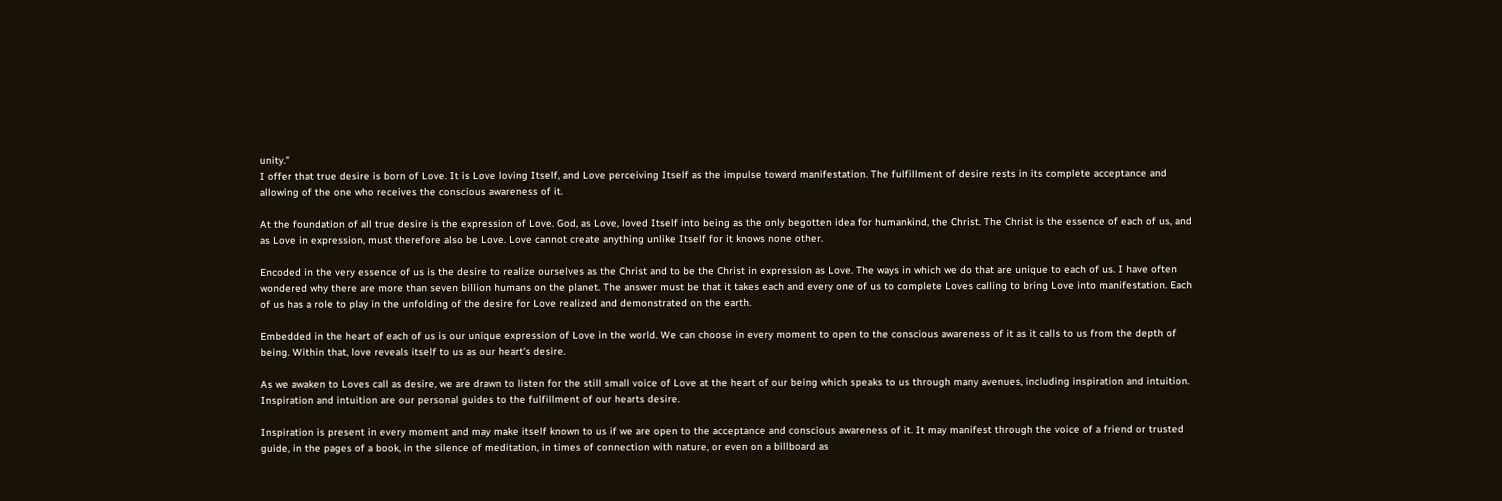unity.”
I offer that true desire is born of Love. It is Love loving Itself, and Love perceiving Itself as the impulse toward manifestation. The fulfillment of desire rests in its complete acceptance and allowing of the one who receives the conscious awareness of it.

At the foundation of all true desire is the expression of Love. God, as Love, loved Itself into being as the only begotten idea for humankind, the Christ. The Christ is the essence of each of us, and as Love in expression, must therefore also be Love. Love cannot create anything unlike Itself for it knows none other.

Encoded in the very essence of us is the desire to realize ourselves as the Christ and to be the Christ in expression as Love. The ways in which we do that are unique to each of us. I have often wondered why there are more than seven billion humans on the planet. The answer must be that it takes each and every one of us to complete Loves calling to bring Love into manifestation. Each of us has a role to play in the unfolding of the desire for Love realized and demonstrated on the earth.

Embedded in the heart of each of us is our unique expression of Love in the world. We can choose in every moment to open to the conscious awareness of it as it calls to us from the depth of being. Within that, love reveals itself to us as our heart’s desire.

As we awaken to Loves call as desire, we are drawn to listen for the still small voice of Love at the heart of our being which speaks to us through many avenues, including inspiration and intuition. Inspiration and intuition are our personal guides to the fulfillment of our hearts desire.

Inspiration is present in every moment and may make itself known to us if we are open to the acceptance and conscious awareness of it. It may manifest through the voice of a friend or trusted guide, in the pages of a book, in the silence of meditation, in times of connection with nature, or even on a billboard as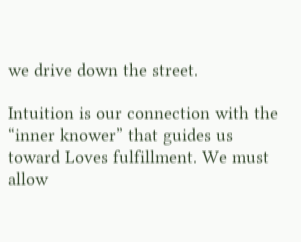we drive down the street.

Intuition is our connection with the “inner knower” that guides us toward Loves fulfillment. We must allow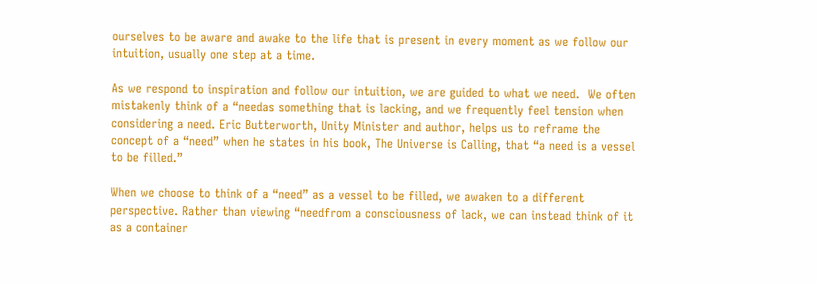ourselves to be aware and awake to the life that is present in every moment as we follow our intuition, usually one step at a time.

As we respond to inspiration and follow our intuition, we are guided to what we need.  We often mistakenly think of a “needas something that is lacking, and we frequently feel tension when considering a need. Eric Butterworth, Unity Minister and author, helps us to reframe the concept of a “need” when he states in his book, The Universe is Calling, that “a need is a vessel to be filled.”

When we choose to think of a “need” as a vessel to be filled, we awaken to a different perspective. Rather than viewing “needfrom a consciousness of lack, we can instead think of it as a container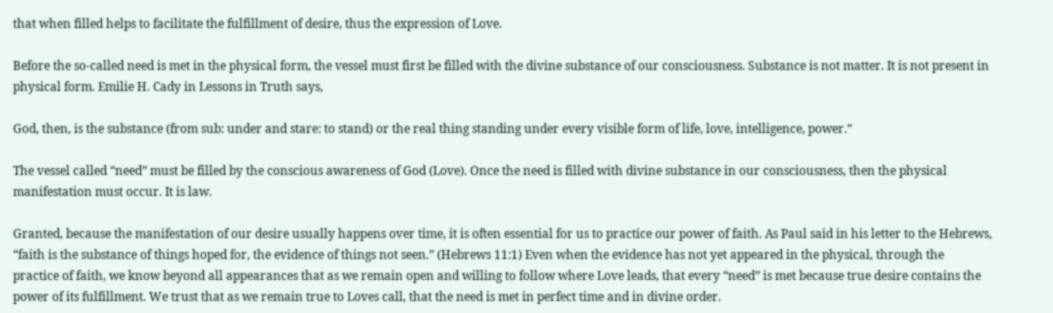that when filled helps to facilitate the fulfillment of desire, thus the expression of Love.

Before the so-called need is met in the physical form, the vessel must first be filled with the divine substance of our consciousness. Substance is not matter. It is not present in physical form. Emilie H. Cady in Lessons in Truth says,

God, then, is the substance (from sub: under and stare: to stand) or the real thing standing under every visible form of life, love, intelligence, power.”

The vessel called “need” must be filled by the conscious awareness of God (Love). Once the need is filled with divine substance in our consciousness, then the physical manifestation must occur. It is law.

Granted, because the manifestation of our desire usually happens over time, it is often essential for us to practice our power of faith. As Paul said in his letter to the Hebrews, “faith is the substance of things hoped for, the evidence of things not seen.” (Hebrews 11:1) Even when the evidence has not yet appeared in the physical, through the practice of faith, we know beyond all appearances that as we remain open and willing to follow where Love leads, that every “need” is met because true desire contains the power of its fulfillment. We trust that as we remain true to Loves call, that the need is met in perfect time and in divine order.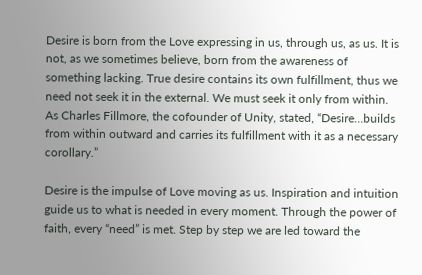Desire is born from the Love expressing in us, through us, as us. It is not, as we sometimes believe, born from the awareness of something lacking. True desire contains its own fulfillment, thus we need not seek it in the external. We must seek it only from within. As Charles Fillmore, the cofounder of Unity, stated, “Desire…builds from within outward and carries its fulfillment with it as a necessary corollary.”

Desire is the impulse of Love moving as us. Inspiration and intuition guide us to what is needed in every moment. Through the power of faith, every “need” is met. Step by step we are led toward the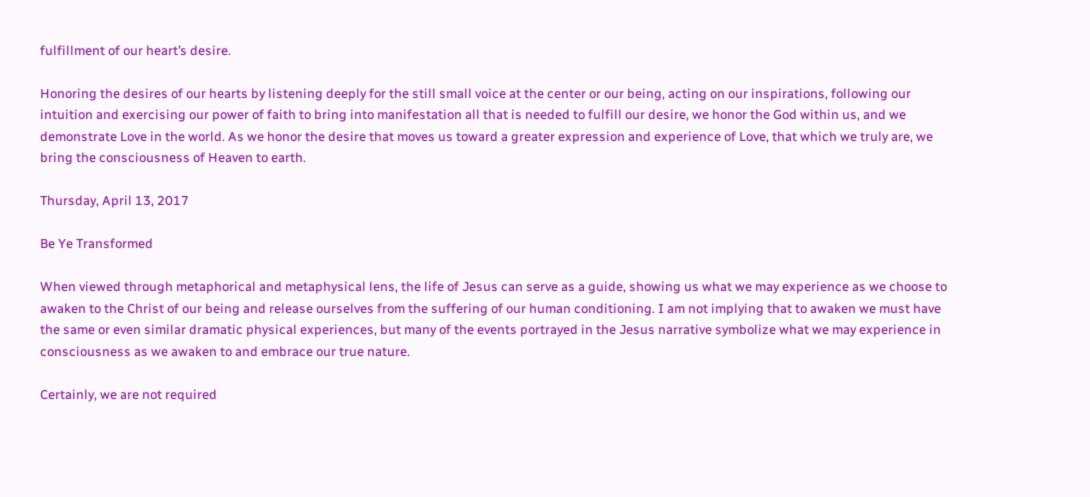fulfillment of our heart’s desire.

Honoring the desires of our hearts by listening deeply for the still small voice at the center or our being, acting on our inspirations, following our intuition and exercising our power of faith to bring into manifestation all that is needed to fulfill our desire, we honor the God within us, and we demonstrate Love in the world. As we honor the desire that moves us toward a greater expression and experience of Love, that which we truly are, we bring the consciousness of Heaven to earth.

Thursday, April 13, 2017

Be Ye Transformed

When viewed through metaphorical and metaphysical lens, the life of Jesus can serve as a guide, showing us what we may experience as we choose to awaken to the Christ of our being and release ourselves from the suffering of our human conditioning. I am not implying that to awaken we must have the same or even similar dramatic physical experiences, but many of the events portrayed in the Jesus narrative symbolize what we may experience in consciousness as we awaken to and embrace our true nature.

Certainly, we are not required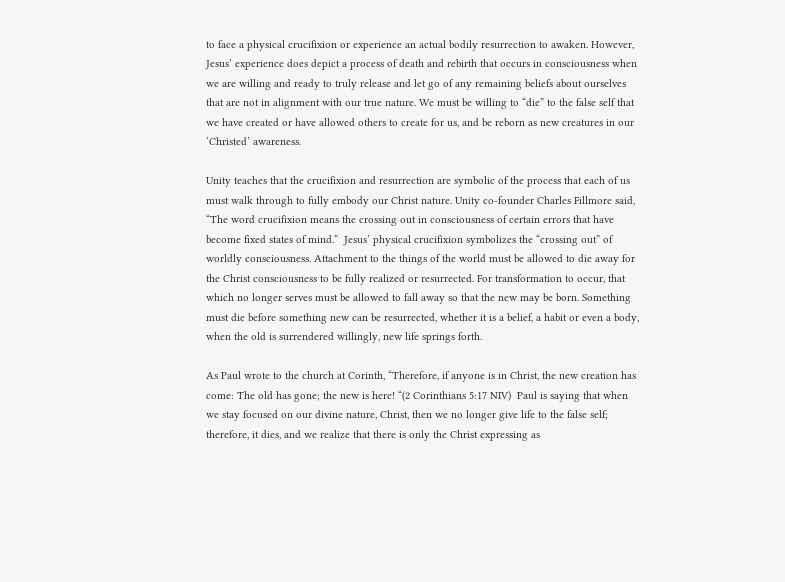to face a physical crucifixion or experience an actual bodily resurrection to awaken. However, Jesus’ experience does depict a process of death and rebirth that occurs in consciousness when we are willing and ready to truly release and let go of any remaining beliefs about ourselves that are not in alignment with our true nature. We must be willing to “die” to the false self that we have created or have allowed others to create for us, and be reborn as new creatures in our ‘Christed’ awareness.

Unity teaches that the crucifixion and resurrection are symbolic of the process that each of us must walk through to fully embody our Christ nature. Unity co-founder Charles Fillmore said, “The word crucifixion means the crossing out in consciousness of certain errors that have become fixed states of mind.”  Jesus’ physical crucifixion symbolizes the “crossing out” of worldly consciousness. Attachment to the things of the world must be allowed to die away for the Christ consciousness to be fully realized or resurrected. For transformation to occur, that which no longer serves must be allowed to fall away so that the new may be born. Something must die before something new can be resurrected, whether it is a belief, a habit or even a body, when the old is surrendered willingly, new life springs forth.

As Paul wrote to the church at Corinth, “Therefore, if anyone is in Christ, the new creation has come: The old has gone; the new is here! “(2 Corinthians 5:17 NIV)  Paul is saying that when we stay focused on our divine nature, Christ, then we no longer give life to the false self; therefore, it dies, and we realize that there is only the Christ expressing as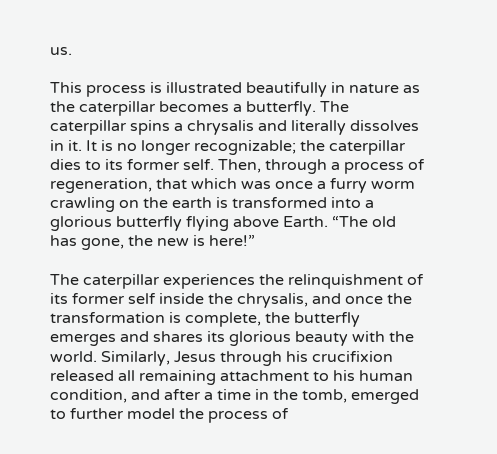us.

This process is illustrated beautifully in nature as the caterpillar becomes a butterfly. The caterpillar spins a chrysalis and literally dissolves in it. It is no longer recognizable; the caterpillar dies to its former self. Then, through a process of regeneration, that which was once a furry worm crawling on the earth is transformed into a glorious butterfly flying above Earth. “The old has gone, the new is here!”

The caterpillar experiences the relinquishment of its former self inside the chrysalis, and once the transformation is complete, the butterfly emerges and shares its glorious beauty with the world. Similarly, Jesus through his crucifixion released all remaining attachment to his human condition, and after a time in the tomb, emerged to further model the process of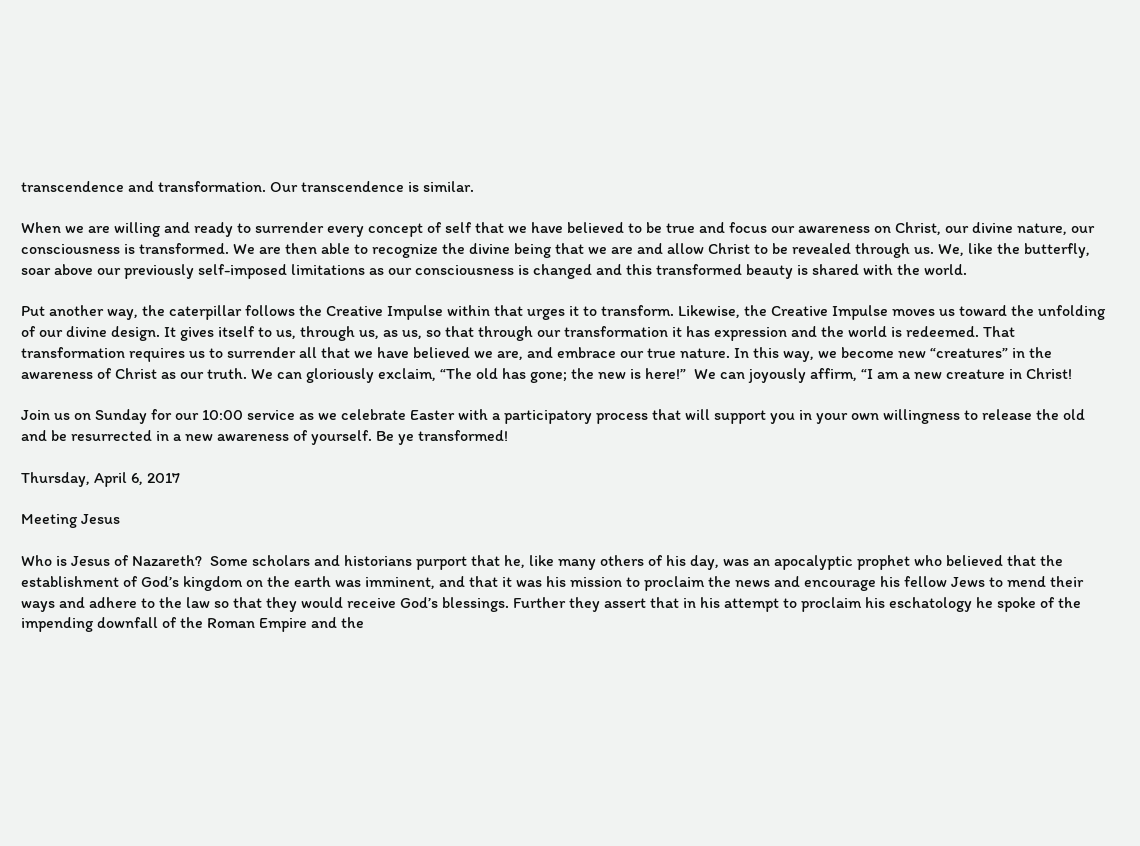transcendence and transformation. Our transcendence is similar.

When we are willing and ready to surrender every concept of self that we have believed to be true and focus our awareness on Christ, our divine nature, our consciousness is transformed. We are then able to recognize the divine being that we are and allow Christ to be revealed through us. We, like the butterfly, soar above our previously self-imposed limitations as our consciousness is changed and this transformed beauty is shared with the world.

Put another way, the caterpillar follows the Creative Impulse within that urges it to transform. Likewise, the Creative Impulse moves us toward the unfolding of our divine design. It gives itself to us, through us, as us, so that through our transformation it has expression and the world is redeemed. That transformation requires us to surrender all that we have believed we are, and embrace our true nature. In this way, we become new “creatures” in the awareness of Christ as our truth. We can gloriously exclaim, “The old has gone; the new is here!”  We can joyously affirm, “I am a new creature in Christ!

Join us on Sunday for our 10:00 service as we celebrate Easter with a participatory process that will support you in your own willingness to release the old and be resurrected in a new awareness of yourself. Be ye transformed!

Thursday, April 6, 2017

Meeting Jesus

Who is Jesus of Nazareth?  Some scholars and historians purport that he, like many others of his day, was an apocalyptic prophet who believed that the establishment of God’s kingdom on the earth was imminent, and that it was his mission to proclaim the news and encourage his fellow Jews to mend their ways and adhere to the law so that they would receive God’s blessings. Further they assert that in his attempt to proclaim his eschatology he spoke of the impending downfall of the Roman Empire and the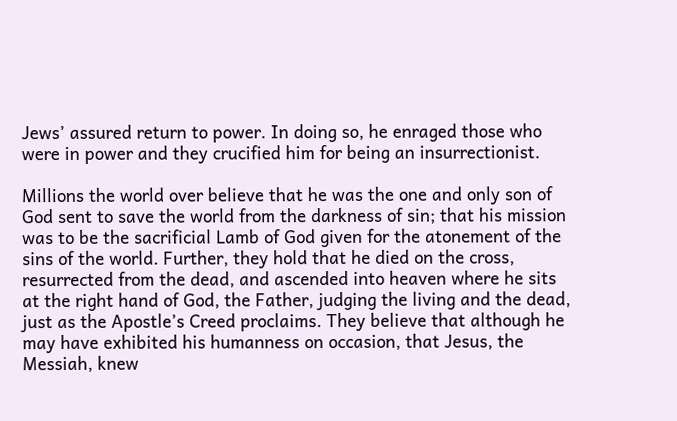Jews’ assured return to power. In doing so, he enraged those who were in power and they crucified him for being an insurrectionist.

Millions the world over believe that he was the one and only son of God sent to save the world from the darkness of sin; that his mission was to be the sacrificial Lamb of God given for the atonement of the sins of the world. Further, they hold that he died on the cross, resurrected from the dead, and ascended into heaven where he sits at the right hand of God, the Father, judging the living and the dead, just as the Apostle’s Creed proclaims. They believe that although he may have exhibited his humanness on occasion, that Jesus, the Messiah, knew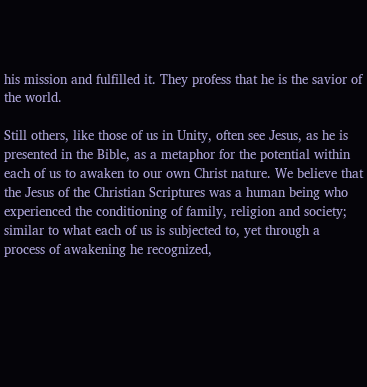his mission and fulfilled it. They profess that he is the savior of the world.

Still others, like those of us in Unity, often see Jesus, as he is presented in the Bible, as a metaphor for the potential within each of us to awaken to our own Christ nature. We believe that the Jesus of the Christian Scriptures was a human being who experienced the conditioning of family, religion and society; similar to what each of us is subjected to, yet through a process of awakening he recognized,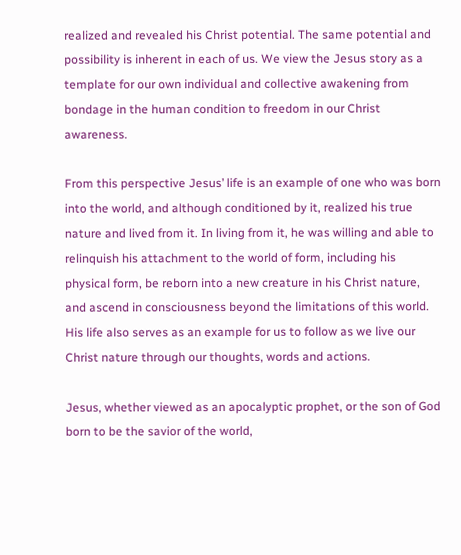realized and revealed his Christ potential. The same potential and possibility is inherent in each of us. We view the Jesus story as a template for our own individual and collective awakening from bondage in the human condition to freedom in our Christ awareness.

From this perspective Jesus’ life is an example of one who was born into the world, and although conditioned by it, realized his true nature and lived from it. In living from it, he was willing and able to relinquish his attachment to the world of form, including his physical form, be reborn into a new creature in his Christ nature, and ascend in consciousness beyond the limitations of this world. His life also serves as an example for us to follow as we live our Christ nature through our thoughts, words and actions.

Jesus, whether viewed as an apocalyptic prophet, or the son of God born to be the savior of the world,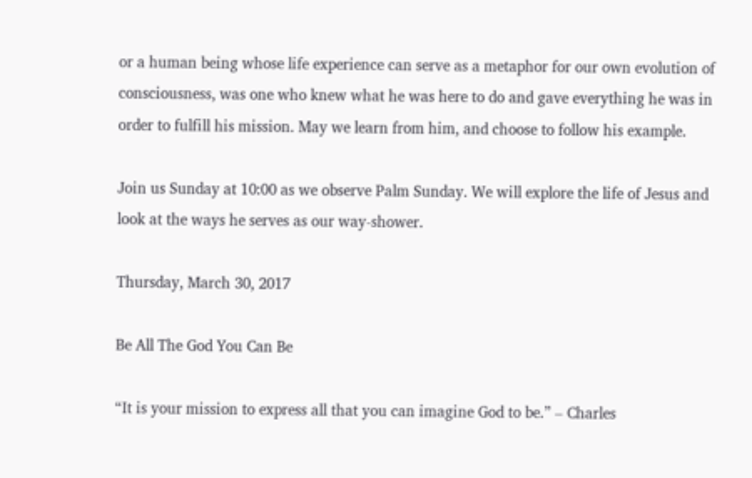or a human being whose life experience can serve as a metaphor for our own evolution of consciousness, was one who knew what he was here to do and gave everything he was in order to fulfill his mission. May we learn from him, and choose to follow his example.

Join us Sunday at 10:00 as we observe Palm Sunday. We will explore the life of Jesus and look at the ways he serves as our way-shower.

Thursday, March 30, 2017

Be All The God You Can Be

“It is your mission to express all that you can imagine God to be.” – Charles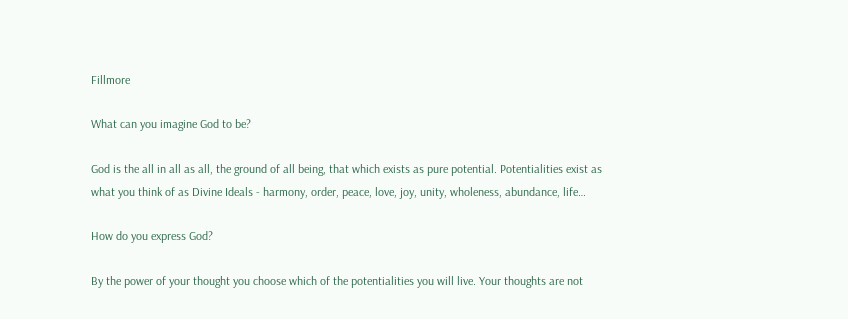Fillmore

What can you imagine God to be?

God is the all in all as all, the ground of all being, that which exists as pure potential. Potentialities exist as what you think of as Divine Ideals - harmony, order, peace, love, joy, unity, wholeness, abundance, life…

How do you express God?

By the power of your thought you choose which of the potentialities you will live. Your thoughts are not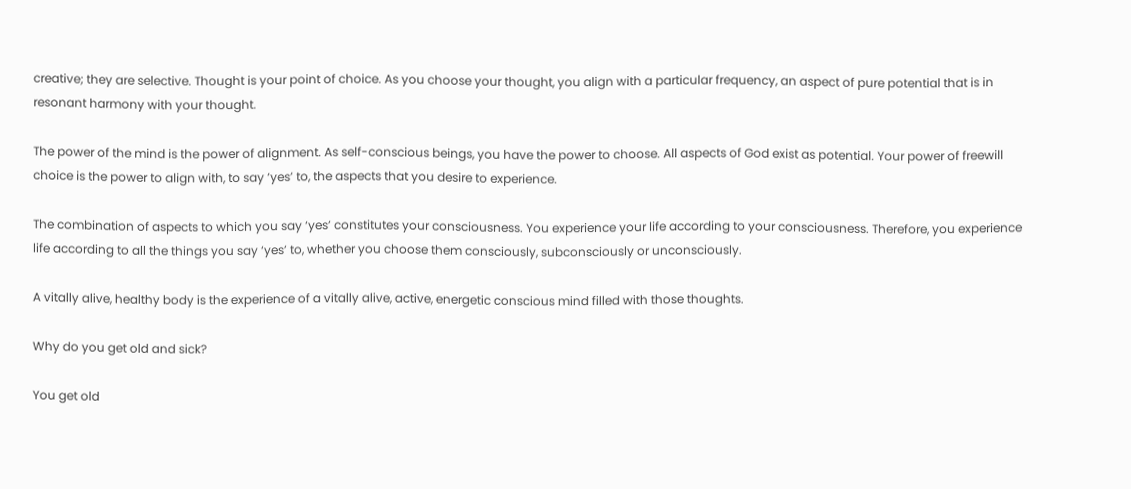creative; they are selective. Thought is your point of choice. As you choose your thought, you align with a particular frequency, an aspect of pure potential that is in resonant harmony with your thought.

The power of the mind is the power of alignment. As self-conscious beings, you have the power to choose. All aspects of God exist as potential. Your power of freewill choice is the power to align with, to say ‘yes’ to, the aspects that you desire to experience.

The combination of aspects to which you say ‘yes’ constitutes your consciousness. You experience your life according to your consciousness. Therefore, you experience life according to all the things you say ‘yes’ to, whether you choose them consciously, subconsciously or unconsciously.

A vitally alive, healthy body is the experience of a vitally alive, active, energetic conscious mind filled with those thoughts.

Why do you get old and sick?

You get old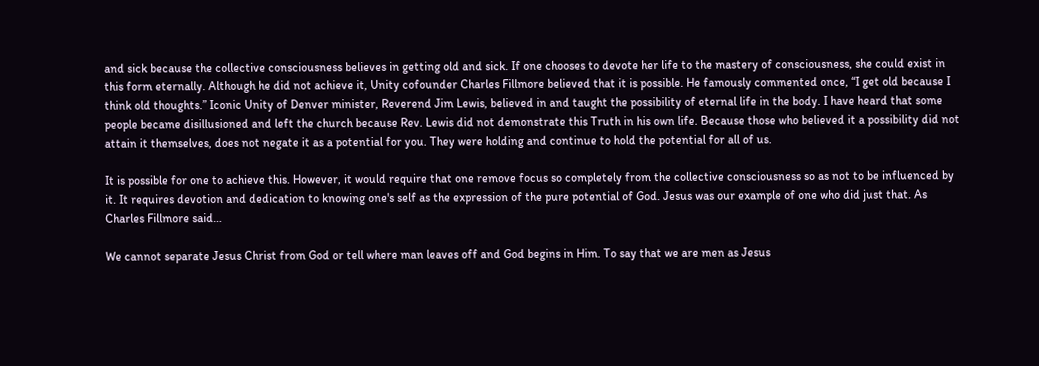and sick because the collective consciousness believes in getting old and sick. If one chooses to devote her life to the mastery of consciousness, she could exist in this form eternally. Although he did not achieve it, Unity cofounder Charles Fillmore believed that it is possible. He famously commented once, “I get old because I think old thoughts.” Iconic Unity of Denver minister, Reverend Jim Lewis, believed in and taught the possibility of eternal life in the body. I have heard that some people became disillusioned and left the church because Rev. Lewis did not demonstrate this Truth in his own life. Because those who believed it a possibility did not attain it themselves, does not negate it as a potential for you. They were holding and continue to hold the potential for all of us.

It is possible for one to achieve this. However, it would require that one remove focus so completely from the collective consciousness so as not to be influenced by it. It requires devotion and dedication to knowing one's self as the expression of the pure potential of God. Jesus was our example of one who did just that. As Charles Fillmore said…

We cannot separate Jesus Christ from God or tell where man leaves off and God begins in Him. To say that we are men as Jesus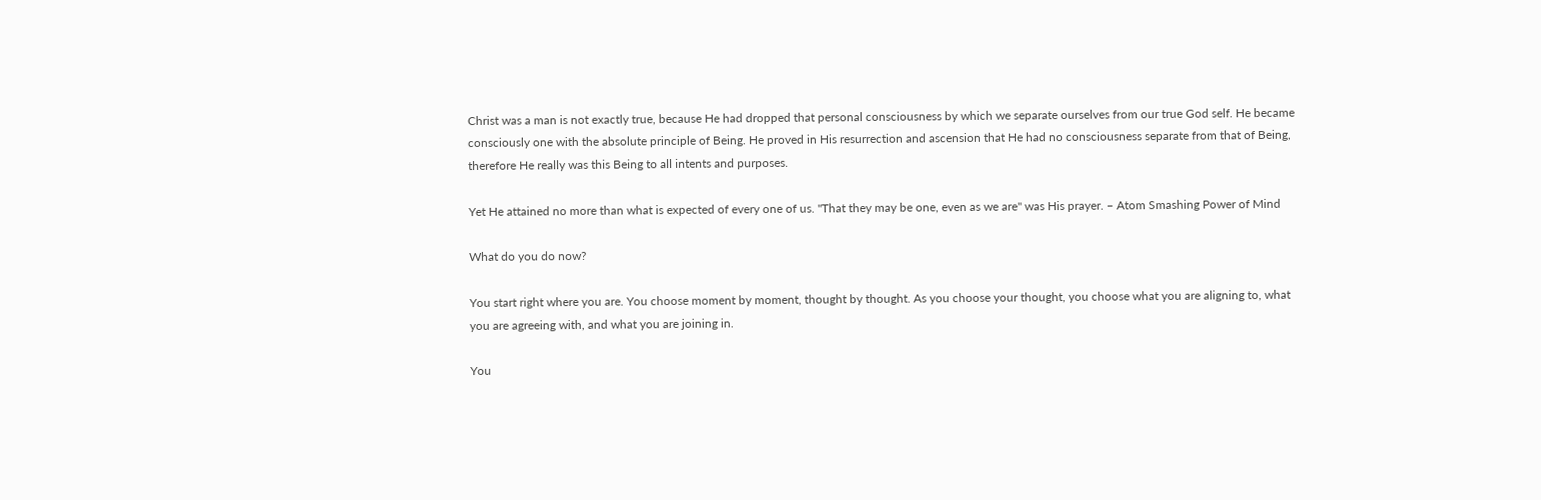Christ was a man is not exactly true, because He had dropped that personal consciousness by which we separate ourselves from our true God self. He became consciously one with the absolute principle of Being. He proved in His resurrection and ascension that He had no consciousness separate from that of Being, therefore He really was this Being to all intents and purposes.

Yet He attained no more than what is expected of every one of us. "That they may be one, even as we are" was His prayer. – Atom Smashing Power of Mind

What do you do now?

You start right where you are. You choose moment by moment, thought by thought. As you choose your thought, you choose what you are aligning to, what you are agreeing with, and what you are joining in.

You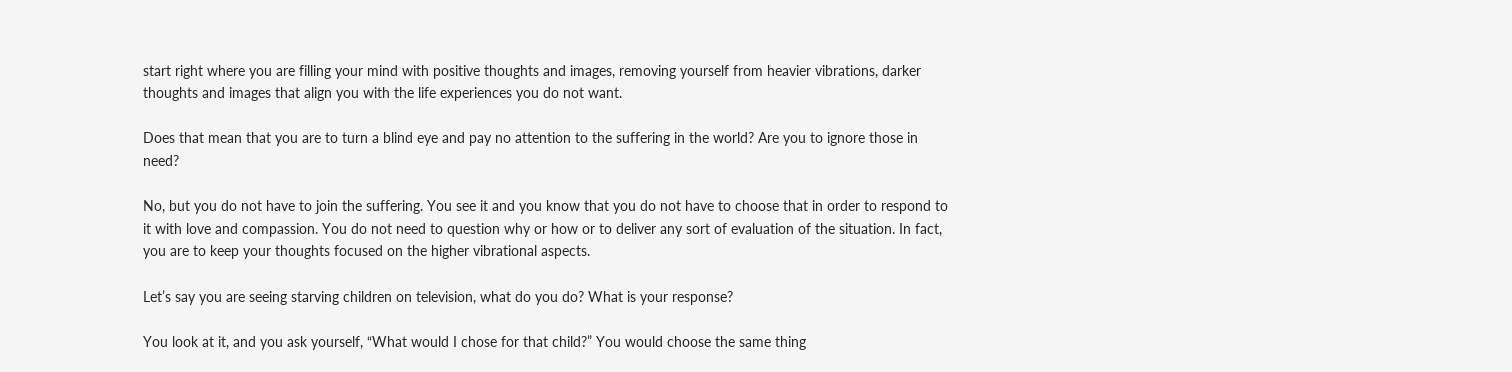start right where you are filling your mind with positive thoughts and images, removing yourself from heavier vibrations, darker thoughts and images that align you with the life experiences you do not want.

Does that mean that you are to turn a blind eye and pay no attention to the suffering in the world? Are you to ignore those in need?

No, but you do not have to join the suffering. You see it and you know that you do not have to choose that in order to respond to it with love and compassion. You do not need to question why or how or to deliver any sort of evaluation of the situation. In fact, you are to keep your thoughts focused on the higher vibrational aspects.

Let’s say you are seeing starving children on television, what do you do? What is your response?

You look at it, and you ask yourself, “What would I chose for that child?” You would choose the same thing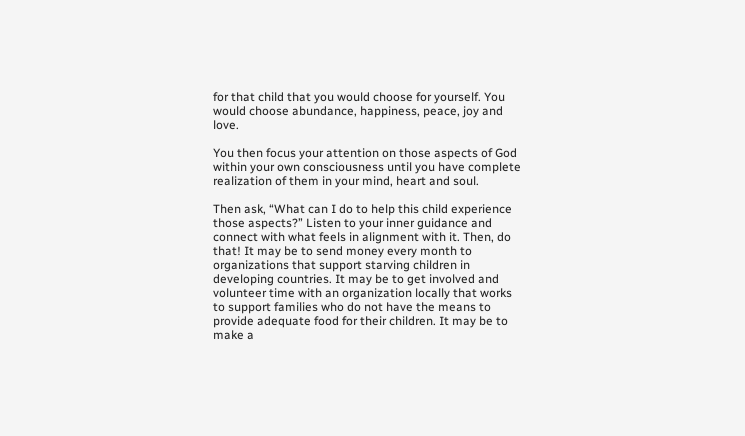for that child that you would choose for yourself. You would choose abundance, happiness, peace, joy and love.

You then focus your attention on those aspects of God within your own consciousness until you have complete realization of them in your mind, heart and soul.

Then ask, “What can I do to help this child experience those aspects?” Listen to your inner guidance and connect with what feels in alignment with it. Then, do that! It may be to send money every month to organizations that support starving children in developing countries. It may be to get involved and volunteer time with an organization locally that works to support families who do not have the means to provide adequate food for their children. It may be to make a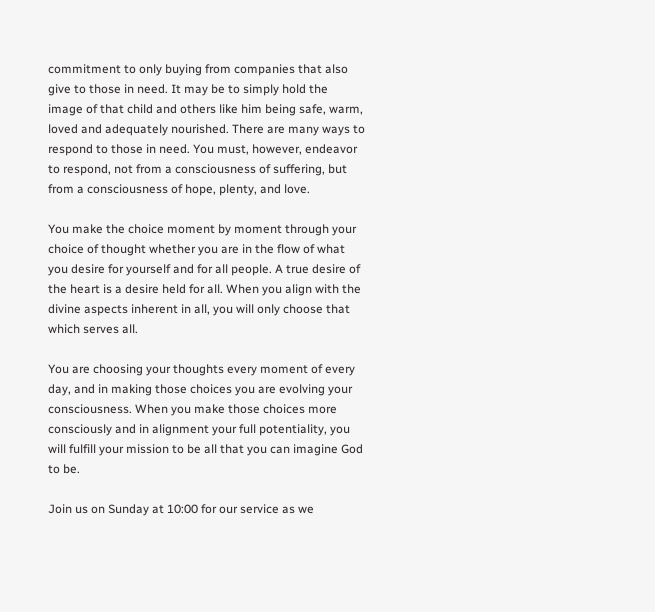commitment to only buying from companies that also give to those in need. It may be to simply hold the image of that child and others like him being safe, warm, loved and adequately nourished. There are many ways to respond to those in need. You must, however, endeavor to respond, not from a consciousness of suffering, but from a consciousness of hope, plenty, and love.

You make the choice moment by moment through your choice of thought whether you are in the flow of what you desire for yourself and for all people. A true desire of the heart is a desire held for all. When you align with the divine aspects inherent in all, you will only choose that which serves all.

You are choosing your thoughts every moment of every day, and in making those choices you are evolving your consciousness. When you make those choices more consciously and in alignment your full potentiality, you will fulfill your mission to be all that you can imagine God to be.

Join us on Sunday at 10:00 for our service as we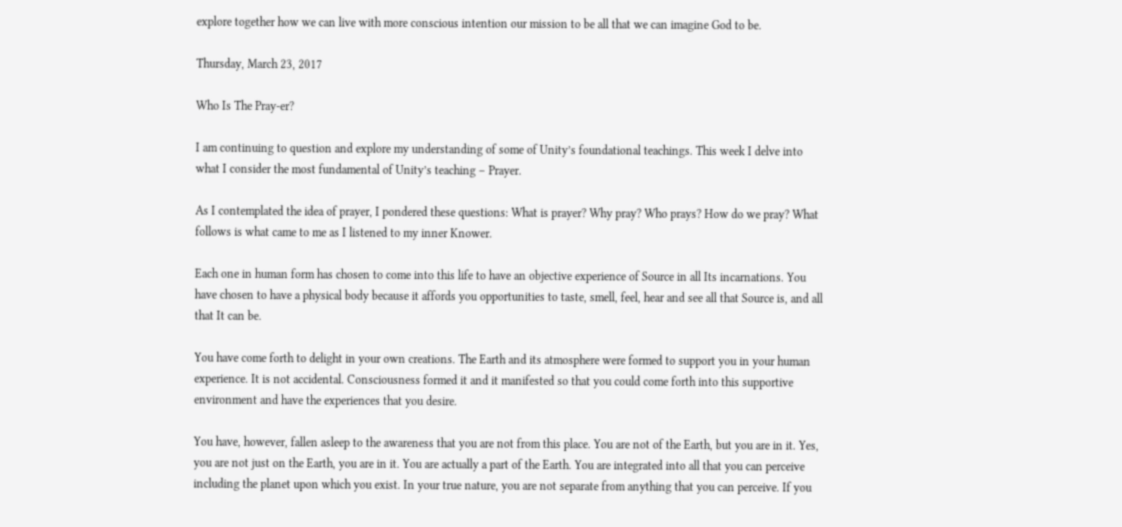explore together how we can live with more conscious intention our mission to be all that we can imagine God to be.

Thursday, March 23, 2017

Who Is The Pray-er?

I am continuing to question and explore my understanding of some of Unity’s foundational teachings. This week I delve into what I consider the most fundamental of Unity’s teaching – Prayer.

As I contemplated the idea of prayer, I pondered these questions: What is prayer? Why pray? Who prays? How do we pray? What follows is what came to me as I listened to my inner Knower.

Each one in human form has chosen to come into this life to have an objective experience of Source in all Its incarnations. You have chosen to have a physical body because it affords you opportunities to taste, smell, feel, hear and see all that Source is, and all that It can be.

You have come forth to delight in your own creations. The Earth and its atmosphere were formed to support you in your human experience. It is not accidental. Consciousness formed it and it manifested so that you could come forth into this supportive environment and have the experiences that you desire.

You have, however, fallen asleep to the awareness that you are not from this place. You are not of the Earth, but you are in it. Yes, you are not just on the Earth, you are in it. You are actually a part of the Earth. You are integrated into all that you can perceive including the planet upon which you exist. In your true nature, you are not separate from anything that you can perceive. If you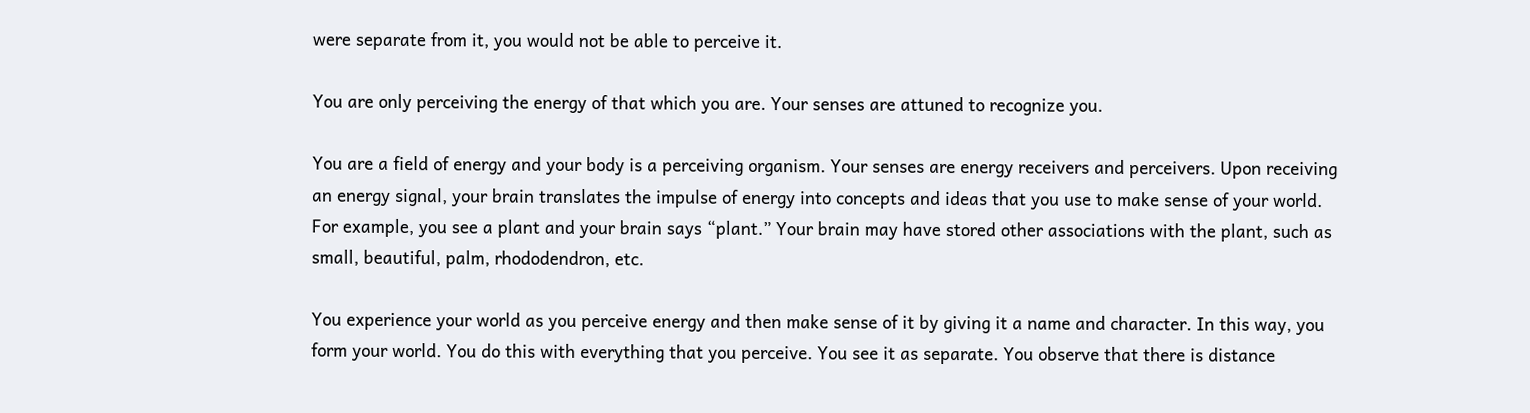were separate from it, you would not be able to perceive it.

You are only perceiving the energy of that which you are. Your senses are attuned to recognize you.

You are a field of energy and your body is a perceiving organism. Your senses are energy receivers and perceivers. Upon receiving an energy signal, your brain translates the impulse of energy into concepts and ideas that you use to make sense of your world. For example, you see a plant and your brain says “plant.” Your brain may have stored other associations with the plant, such as small, beautiful, palm, rhododendron, etc.

You experience your world as you perceive energy and then make sense of it by giving it a name and character. In this way, you form your world. You do this with everything that you perceive. You see it as separate. You observe that there is distance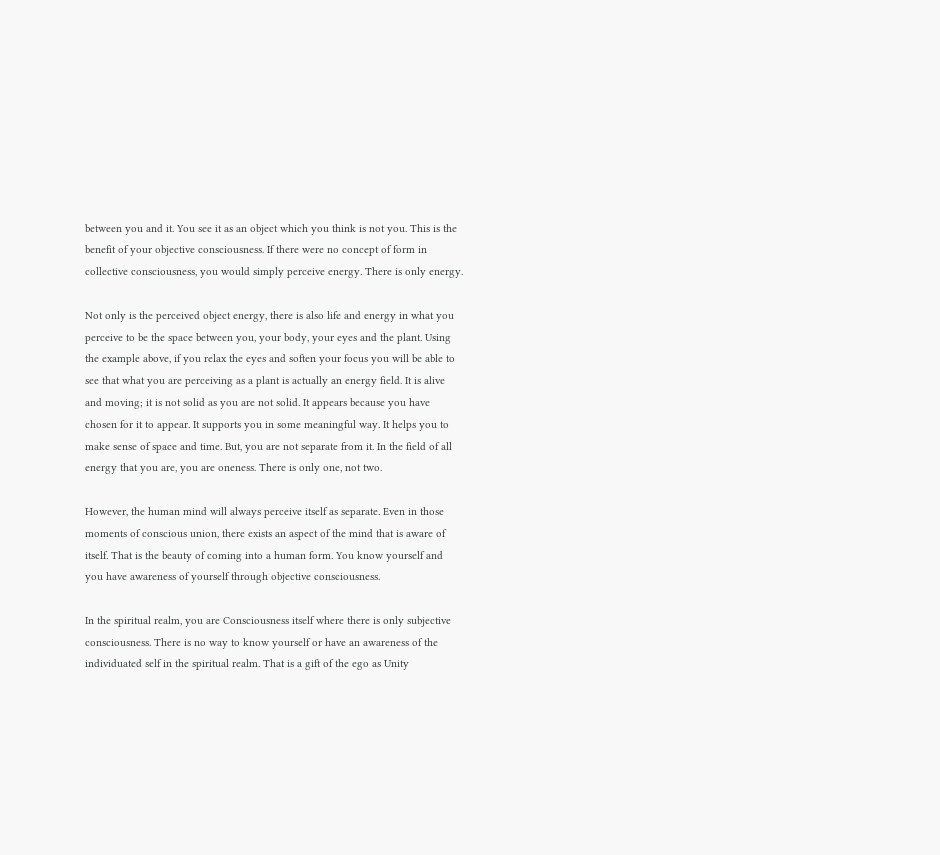between you and it. You see it as an object which you think is not you. This is the benefit of your objective consciousness. If there were no concept of form in collective consciousness, you would simply perceive energy. There is only energy.

Not only is the perceived object energy, there is also life and energy in what you perceive to be the space between you, your body, your eyes and the plant. Using the example above, if you relax the eyes and soften your focus you will be able to see that what you are perceiving as a plant is actually an energy field. It is alive and moving; it is not solid as you are not solid. It appears because you have chosen for it to appear. It supports you in some meaningful way. It helps you to make sense of space and time. But, you are not separate from it. In the field of all energy that you are, you are oneness. There is only one, not two.

However, the human mind will always perceive itself as separate. Even in those moments of conscious union, there exists an aspect of the mind that is aware of itself. That is the beauty of coming into a human form. You know yourself and you have awareness of yourself through objective consciousness.

In the spiritual realm, you are Consciousness itself where there is only subjective consciousness. There is no way to know yourself or have an awareness of the individuated self in the spiritual realm. That is a gift of the ego as Unity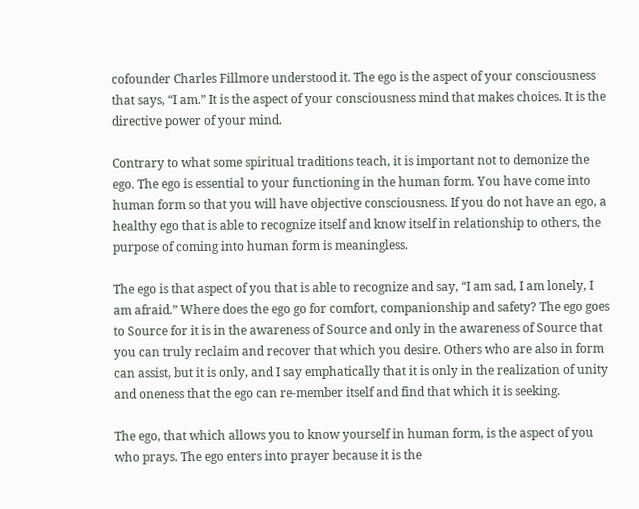cofounder Charles Fillmore understood it. The ego is the aspect of your consciousness that says, “I am.” It is the aspect of your consciousness mind that makes choices. It is the directive power of your mind.

Contrary to what some spiritual traditions teach, it is important not to demonize the ego. The ego is essential to your functioning in the human form. You have come into human form so that you will have objective consciousness. If you do not have an ego, a healthy ego that is able to recognize itself and know itself in relationship to others, the purpose of coming into human form is meaningless.

The ego is that aspect of you that is able to recognize and say, “I am sad, I am lonely, I am afraid.” Where does the ego go for comfort, companionship and safety? The ego goes to Source for it is in the awareness of Source and only in the awareness of Source that you can truly reclaim and recover that which you desire. Others who are also in form can assist, but it is only, and I say emphatically that it is only in the realization of unity and oneness that the ego can re-member itself and find that which it is seeking.

The ego, that which allows you to know yourself in human form, is the aspect of you who prays. The ego enters into prayer because it is the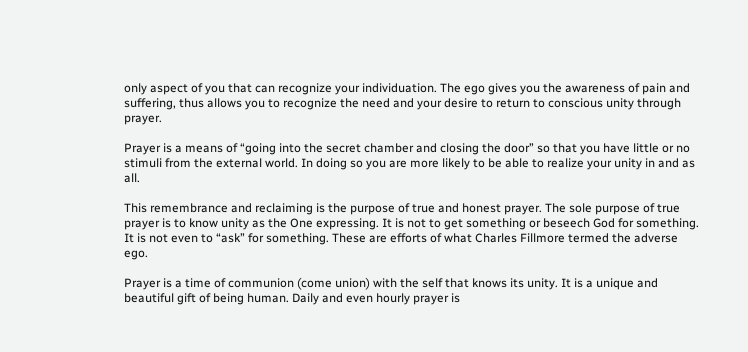only aspect of you that can recognize your individuation. The ego gives you the awareness of pain and suffering, thus allows you to recognize the need and your desire to return to conscious unity through prayer.

Prayer is a means of “going into the secret chamber and closing the door” so that you have little or no stimuli from the external world. In doing so you are more likely to be able to realize your unity in and as all.

This remembrance and reclaiming is the purpose of true and honest prayer. The sole purpose of true prayer is to know unity as the One expressing. It is not to get something or beseech God for something. It is not even to “ask” for something. These are efforts of what Charles Fillmore termed the adverse ego.

Prayer is a time of communion (come union) with the self that knows its unity. It is a unique and beautiful gift of being human. Daily and even hourly prayer is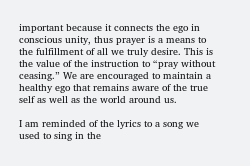important because it connects the ego in conscious unity, thus prayer is a means to the fulfillment of all we truly desire. This is the value of the instruction to “pray without ceasing.” We are encouraged to maintain a healthy ego that remains aware of the true self as well as the world around us.

I am reminded of the lyrics to a song we used to sing in the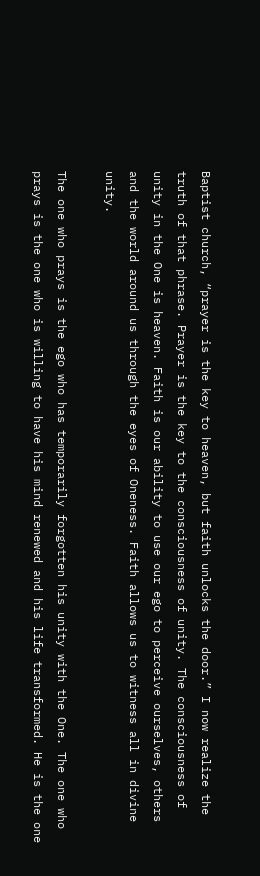Baptist church, “prayer is the key to heaven, but faith unlocks the door.” I now realize the truth of that phrase. Prayer is the key to the consciousness of unity. The consciousness of unity in the One is heaven. Faith is our ability to use our ego to perceive ourselves, others and the world around us through the eyes of Oneness. Faith allows us to witness all in divine unity.

The one who prays is the ego who has temporarily forgotten his unity with the One. The one who prays is the one who is willing to have his mind renewed and his life transformed. He is the one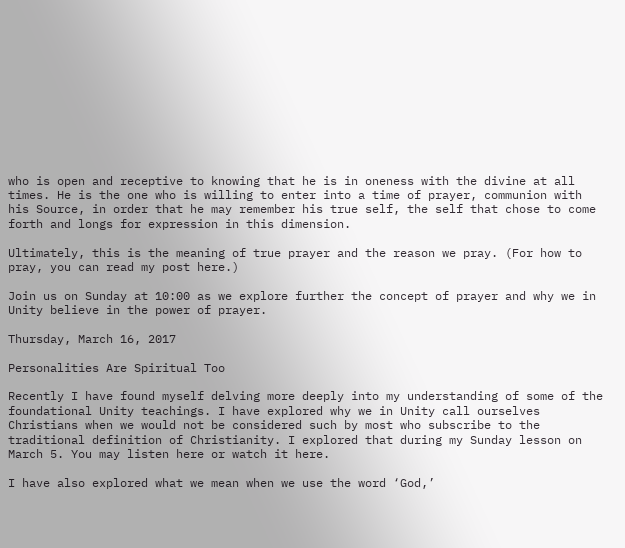who is open and receptive to knowing that he is in oneness with the divine at all times. He is the one who is willing to enter into a time of prayer, communion with his Source, in order that he may remember his true self, the self that chose to come forth and longs for expression in this dimension.

Ultimately, this is the meaning of true prayer and the reason we pray. (For how to pray, you can read my post here.)

Join us on Sunday at 10:00 as we explore further the concept of prayer and why we in Unity believe in the power of prayer.

Thursday, March 16, 2017

Personalities Are Spiritual Too

Recently I have found myself delving more deeply into my understanding of some of the foundational Unity teachings. I have explored why we in Unity call ourselves Christians when we would not be considered such by most who subscribe to the traditional definition of Christianity. I explored that during my Sunday lesson on March 5. You may listen here or watch it here.

I have also explored what we mean when we use the word ‘God,’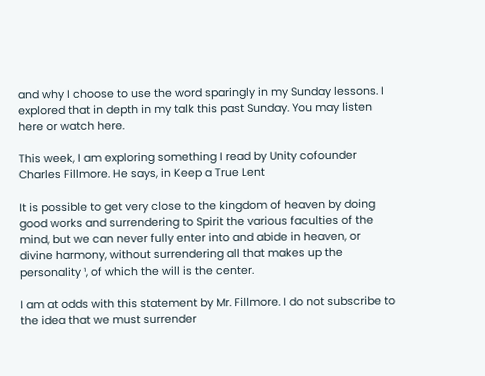and why I choose to use the word sparingly in my Sunday lessons. I explored that in depth in my talk this past Sunday. You may listen here or watch here.

This week, I am exploring something I read by Unity cofounder Charles Fillmore. He says, in Keep a True Lent

It is possible to get very close to the kingdom of heaven by doing good works and surrendering to Spirit the various faculties of the mind, but we can never fully enter into and abide in heaven, or divine harmony, without surrendering all that makes up the personality ¹, of which the will is the center.

I am at odds with this statement by Mr. Fillmore. I do not subscribe to the idea that we must surrender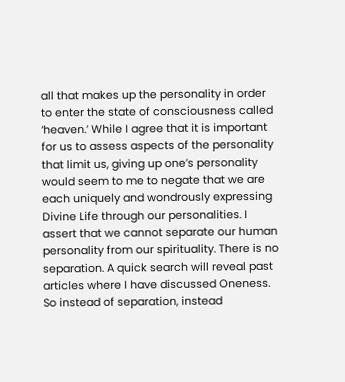all that makes up the personality in order to enter the state of consciousness called ‘heaven.’ While I agree that it is important for us to assess aspects of the personality that limit us, giving up one’s personality would seem to me to negate that we are each uniquely and wondrously expressing Divine Life through our personalities. I assert that we cannot separate our human personality from our spirituality. There is no separation. A quick search will reveal past articles where I have discussed Oneness. So instead of separation, instead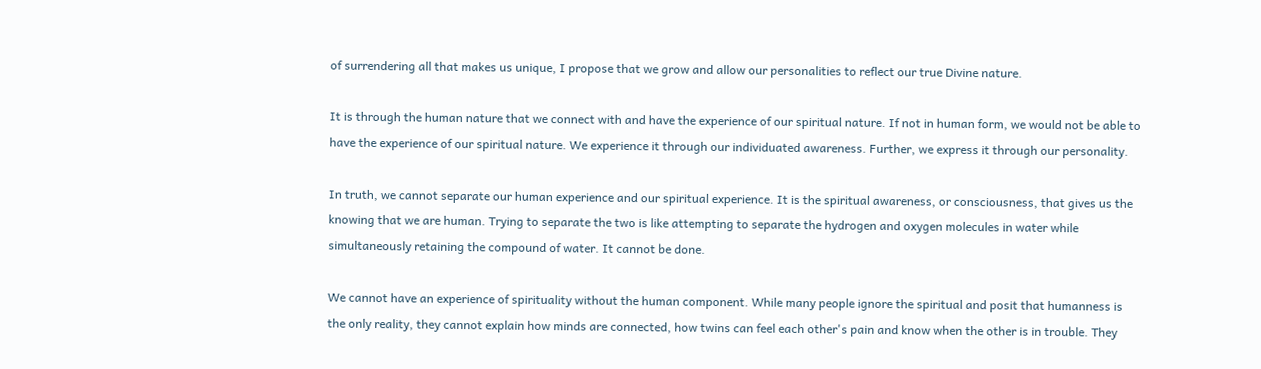of surrendering all that makes us unique, I propose that we grow and allow our personalities to reflect our true Divine nature.

It is through the human nature that we connect with and have the experience of our spiritual nature. If not in human form, we would not be able to have the experience of our spiritual nature. We experience it through our individuated awareness. Further, we express it through our personality.

In truth, we cannot separate our human experience and our spiritual experience. It is the spiritual awareness, or consciousness, that gives us the knowing that we are human. Trying to separate the two is like attempting to separate the hydrogen and oxygen molecules in water while simultaneously retaining the compound of water. It cannot be done.

We cannot have an experience of spirituality without the human component. While many people ignore the spiritual and posit that humanness is the only reality, they cannot explain how minds are connected, how twins can feel each other's pain and know when the other is in trouble. They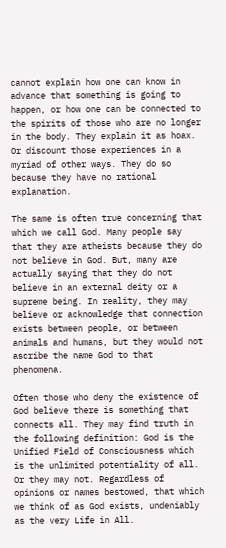cannot explain how one can know in advance that something is going to happen, or how one can be connected to the spirits of those who are no longer in the body. They explain it as hoax. Or discount those experiences in a myriad of other ways. They do so because they have no rational explanation.

The same is often true concerning that which we call God. Many people say that they are atheists because they do not believe in God. But, many are actually saying that they do not believe in an external deity or a supreme being. In reality, they may believe or acknowledge that connection exists between people, or between animals and humans, but they would not ascribe the name God to that phenomena.

Often those who deny the existence of God believe there is something that connects all. They may find truth in the following definition: God is the Unified Field of Consciousness which is the unlimited potentiality of all. Or they may not. Regardless of opinions or names bestowed, that which we think of as God exists, undeniably as the very Life in All.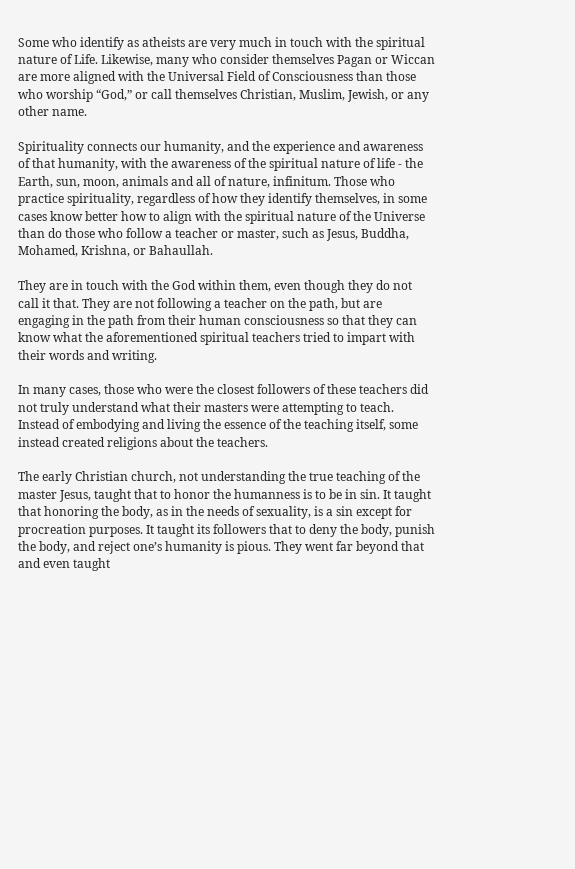Some who identify as atheists are very much in touch with the spiritual nature of Life. Likewise, many who consider themselves Pagan or Wiccan are more aligned with the Universal Field of Consciousness than those who worship “God,” or call themselves Christian, Muslim, Jewish, or any other name.

Spirituality connects our humanity, and the experience and awareness of that humanity, with the awareness of the spiritual nature of life - the Earth, sun, moon, animals and all of nature, infinitum. Those who practice spirituality, regardless of how they identify themselves, in some cases know better how to align with the spiritual nature of the Universe than do those who follow a teacher or master, such as Jesus, Buddha, Mohamed, Krishna, or Bahaullah.

They are in touch with the God within them, even though they do not call it that. They are not following a teacher on the path, but are engaging in the path from their human consciousness so that they can know what the aforementioned spiritual teachers tried to impart with their words and writing.

In many cases, those who were the closest followers of these teachers did not truly understand what their masters were attempting to teach. Instead of embodying and living the essence of the teaching itself, some instead created religions about the teachers.

The early Christian church, not understanding the true teaching of the master Jesus, taught that to honor the humanness is to be in sin. It taught that honoring the body, as in the needs of sexuality, is a sin except for procreation purposes. It taught its followers that to deny the body, punish the body, and reject one’s humanity is pious. They went far beyond that and even taught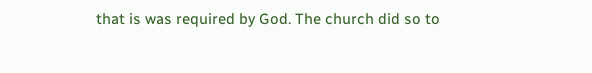that is was required by God. The church did so to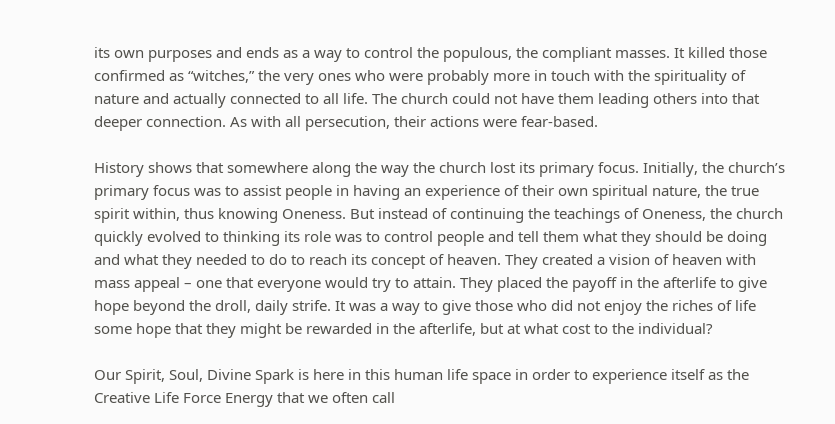its own purposes and ends as a way to control the populous, the compliant masses. It killed those confirmed as “witches,” the very ones who were probably more in touch with the spirituality of nature and actually connected to all life. The church could not have them leading others into that deeper connection. As with all persecution, their actions were fear-based.

History shows that somewhere along the way the church lost its primary focus. Initially, the church’s primary focus was to assist people in having an experience of their own spiritual nature, the true spirit within, thus knowing Oneness. But instead of continuing the teachings of Oneness, the church quickly evolved to thinking its role was to control people and tell them what they should be doing and what they needed to do to reach its concept of heaven. They created a vision of heaven with mass appeal – one that everyone would try to attain. They placed the payoff in the afterlife to give hope beyond the droll, daily strife. It was a way to give those who did not enjoy the riches of life some hope that they might be rewarded in the afterlife, but at what cost to the individual?

Our Spirit, Soul, Divine Spark is here in this human life space in order to experience itself as the Creative Life Force Energy that we often call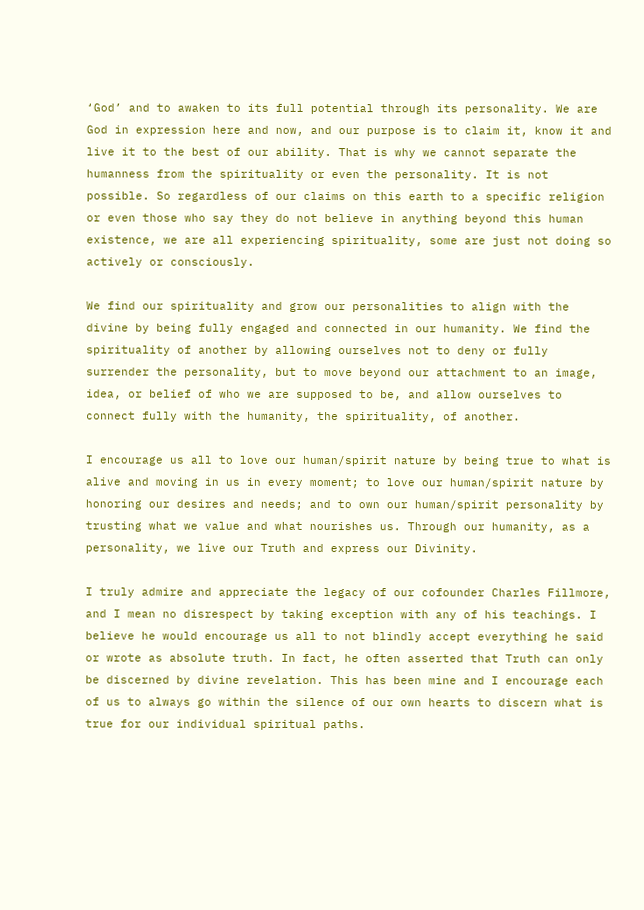‘God’ and to awaken to its full potential through its personality. We are God in expression here and now, and our purpose is to claim it, know it and live it to the best of our ability. That is why we cannot separate the humanness from the spirituality or even the personality. It is not possible. So regardless of our claims on this earth to a specific religion or even those who say they do not believe in anything beyond this human existence, we are all experiencing spirituality, some are just not doing so actively or consciously.

We find our spirituality and grow our personalities to align with the divine by being fully engaged and connected in our humanity. We find the spirituality of another by allowing ourselves not to deny or fully surrender the personality, but to move beyond our attachment to an image, idea, or belief of who we are supposed to be, and allow ourselves to connect fully with the humanity, the spirituality, of another.

I encourage us all to love our human/spirit nature by being true to what is alive and moving in us in every moment; to love our human/spirit nature by honoring our desires and needs; and to own our human/spirit personality by trusting what we value and what nourishes us. Through our humanity, as a personality, we live our Truth and express our Divinity.

I truly admire and appreciate the legacy of our cofounder Charles Fillmore, and I mean no disrespect by taking exception with any of his teachings. I believe he would encourage us all to not blindly accept everything he said or wrote as absolute truth. In fact, he often asserted that Truth can only be discerned by divine revelation. This has been mine and I encourage each of us to always go within the silence of our own hearts to discern what is true for our individual spiritual paths.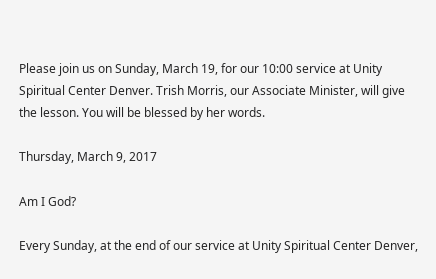Please join us on Sunday, March 19, for our 10:00 service at Unity Spiritual Center Denver. Trish Morris, our Associate Minister, will give the lesson. You will be blessed by her words.

Thursday, March 9, 2017

Am I God?

Every Sunday, at the end of our service at Unity Spiritual Center Denver,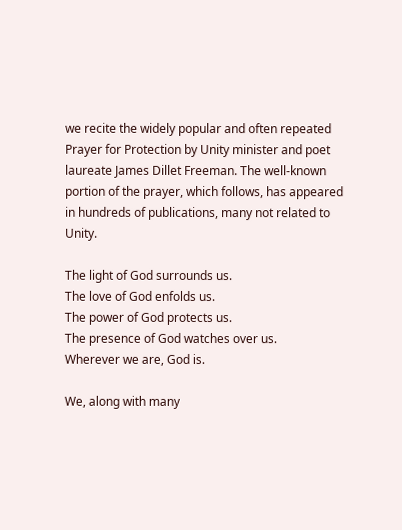we recite the widely popular and often repeated Prayer for Protection by Unity minister and poet laureate James Dillet Freeman. The well-known portion of the prayer, which follows, has appeared in hundreds of publications, many not related to Unity.

The light of God surrounds us.
The love of God enfolds us.
The power of God protects us.
The presence of God watches over us.
Wherever we are, God is.

We, along with many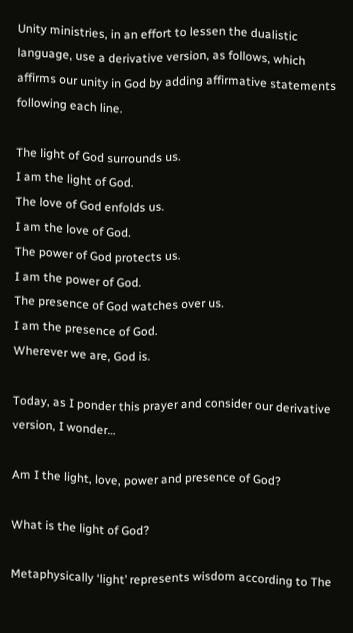Unity ministries, in an effort to lessen the dualistic language, use a derivative version, as follows, which affirms our unity in God by adding affirmative statements following each line.

The light of God surrounds us.
I am the light of God.
The love of God enfolds us.
I am the love of God.
The power of God protects us.
I am the power of God.
The presence of God watches over us.
I am the presence of God.
Wherever we are, God is.

Today, as I ponder this prayer and consider our derivative version, I wonder…

Am I the light, love, power and presence of God?

What is the light of God?

Metaphysically ‘light’ represents wisdom according to The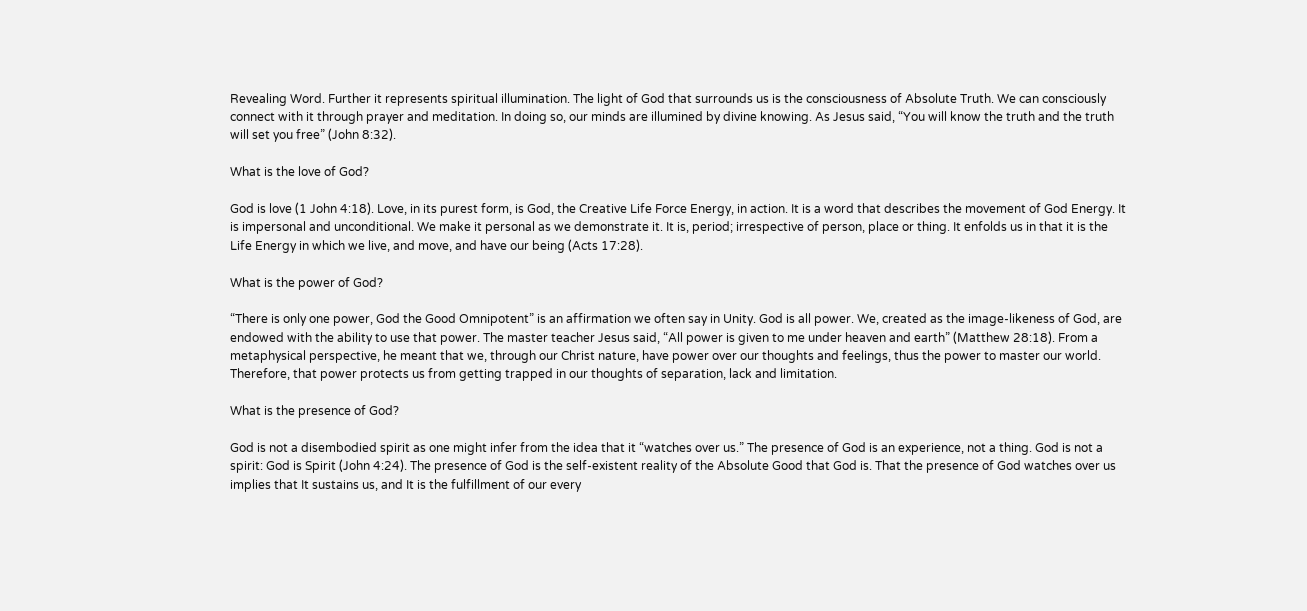Revealing Word. Further it represents spiritual illumination. The light of God that surrounds us is the consciousness of Absolute Truth. We can consciously connect with it through prayer and meditation. In doing so, our minds are illumined by divine knowing. As Jesus said, “You will know the truth and the truth will set you free” (John 8:32).

What is the love of God?

God is love (1 John 4:18). Love, in its purest form, is God, the Creative Life Force Energy, in action. It is a word that describes the movement of God Energy. It is impersonal and unconditional. We make it personal as we demonstrate it. It is, period; irrespective of person, place or thing. It enfolds us in that it is the Life Energy in which we live, and move, and have our being (Acts 17:28).

What is the power of God?

“There is only one power, God the Good Omnipotent” is an affirmation we often say in Unity. God is all power. We, created as the image-likeness of God, are endowed with the ability to use that power. The master teacher Jesus said, “All power is given to me under heaven and earth” (Matthew 28:18). From a metaphysical perspective, he meant that we, through our Christ nature, have power over our thoughts and feelings, thus the power to master our world. Therefore, that power protects us from getting trapped in our thoughts of separation, lack and limitation.

What is the presence of God?

God is not a disembodied spirit as one might infer from the idea that it “watches over us.” The presence of God is an experience, not a thing. God is not a spirit: God is Spirit (John 4:24). The presence of God is the self-existent reality of the Absolute Good that God is. That the presence of God watches over us implies that It sustains us, and It is the fulfillment of our every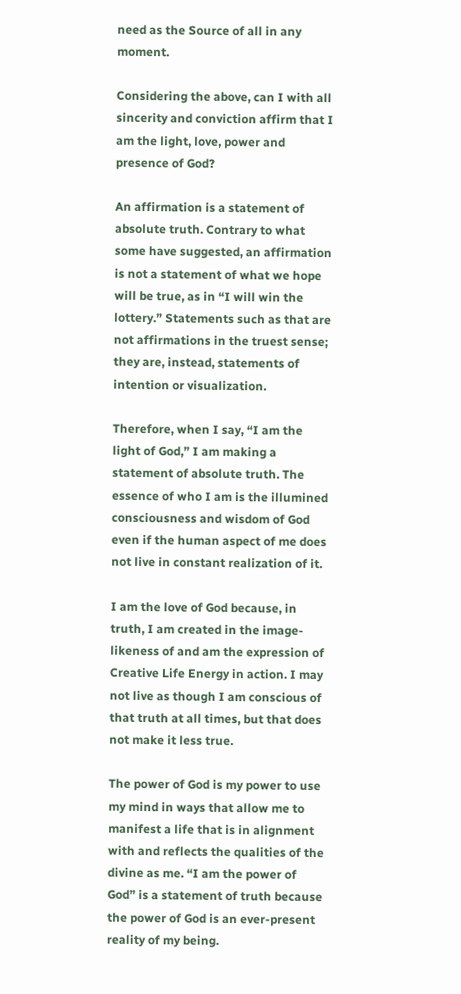need as the Source of all in any moment.

Considering the above, can I with all sincerity and conviction affirm that I am the light, love, power and presence of God?

An affirmation is a statement of absolute truth. Contrary to what some have suggested, an affirmation is not a statement of what we hope will be true, as in “I will win the lottery.” Statements such as that are not affirmations in the truest sense; they are, instead, statements of intention or visualization.

Therefore, when I say, “I am the light of God,” I am making a statement of absolute truth. The essence of who I am is the illumined consciousness and wisdom of God even if the human aspect of me does not live in constant realization of it.

I am the love of God because, in truth, I am created in the image-likeness of and am the expression of Creative Life Energy in action. I may not live as though I am conscious of that truth at all times, but that does not make it less true.

The power of God is my power to use my mind in ways that allow me to manifest a life that is in alignment with and reflects the qualities of the divine as me. “I am the power of God” is a statement of truth because the power of God is an ever-present reality of my being.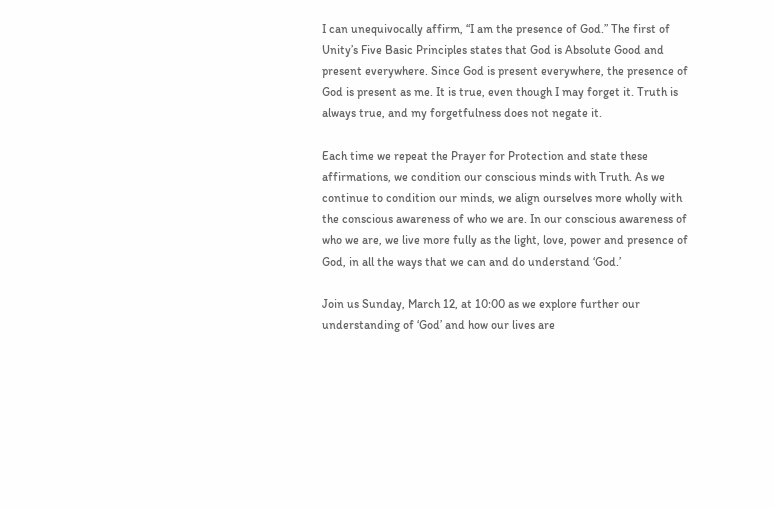I can unequivocally affirm, “I am the presence of God.” The first of Unity’s Five Basic Principles states that God is Absolute Good and present everywhere. Since God is present everywhere, the presence of God is present as me. It is true, even though I may forget it. Truth is always true, and my forgetfulness does not negate it.

Each time we repeat the Prayer for Protection and state these affirmations, we condition our conscious minds with Truth. As we continue to condition our minds, we align ourselves more wholly with the conscious awareness of who we are. In our conscious awareness of who we are, we live more fully as the light, love, power and presence of God, in all the ways that we can and do understand ‘God.’

Join us Sunday, March 12, at 10:00 as we explore further our understanding of ‘God’ and how our lives are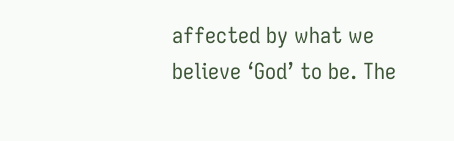affected by what we believe ‘God’ to be. The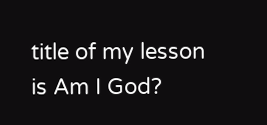title of my lesson is Am I God?